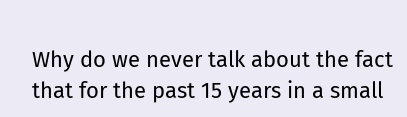Why do we never talk about the fact that for the past 15 years in a small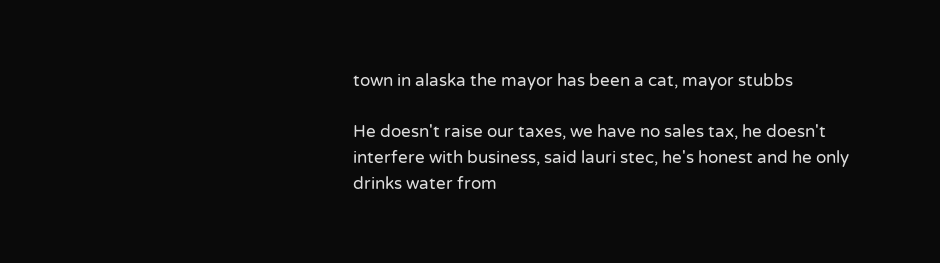town in alaska the mayor has been a cat, mayor stubbs

He doesn't raise our taxes, we have no sales tax, he doesn't interfere with business, said lauri stec, he's honest and he only drinks water from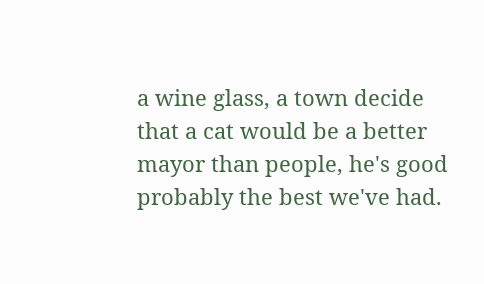a wine glass, a town decide that a cat would be a better mayor than people, he's good probably the best we've had.